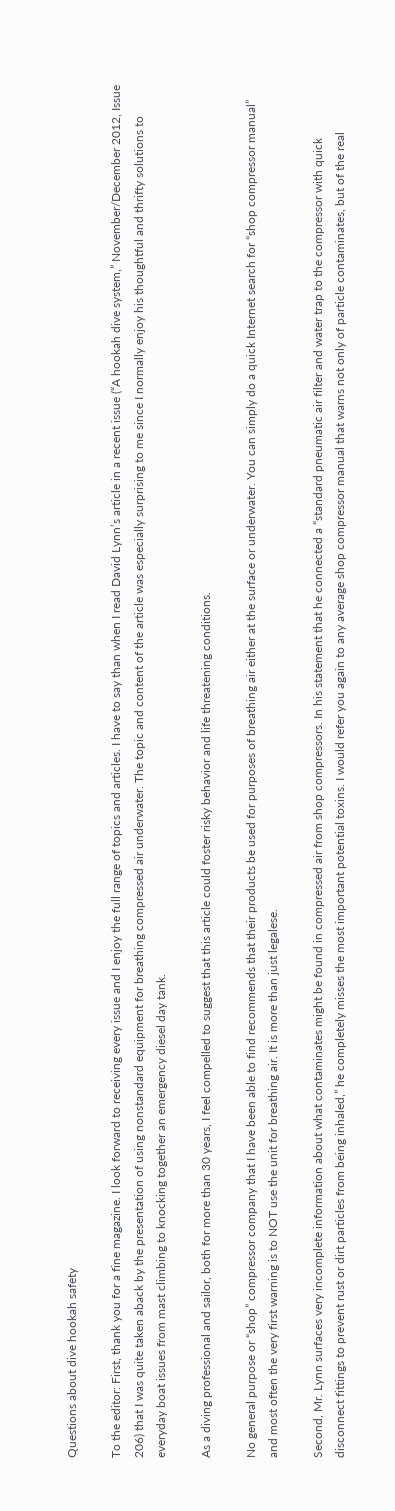Questions about dive hookah safety

To the editor: First, thank you for a fine magazine. I look forward to receiving every issue and I enjoy the full range of topics and articles. I have to say than when I read David Lynn’s article in a recent issue (“A hookah dive system,” November/December 2012, Issue 206) that I was quite taken aback by the presentation of using nonstandard equipment for breathing compressed air underwater. The topic and content of the article was especially surprising to me since I normally enjoy his thoughtful and thrifty solutions to everyday boat issues from mast climbing to knocking together an emergency diesel day tank.

As a diving professional and sailor, both for more than 30 years, I feel compelled to suggest that this article could foster risky behavior and life threatening conditions.

No general purpose or “shop” compressor company that I have been able to find recommends that their products be used for purposes of breathing air either at the surface or underwater. You can simply do a quick Internet search for “shop compressor manual” and most often the very first warning is to NOT use the unit for breathing air. It is more than just legalese.

Second, Mr. Lynn surfaces very incomplete information about what contaminates might be found in compressed air from shop compressors. In his statement that he connected a “standard pneumatic air filter and water trap to the compressor with quick disconnect fittings to prevent rust or dirt particles from being inhaled,” he completely misses the most important potential toxins. I would refer you again to any average shop compressor manual that warns not only of particle contaminates, but of the real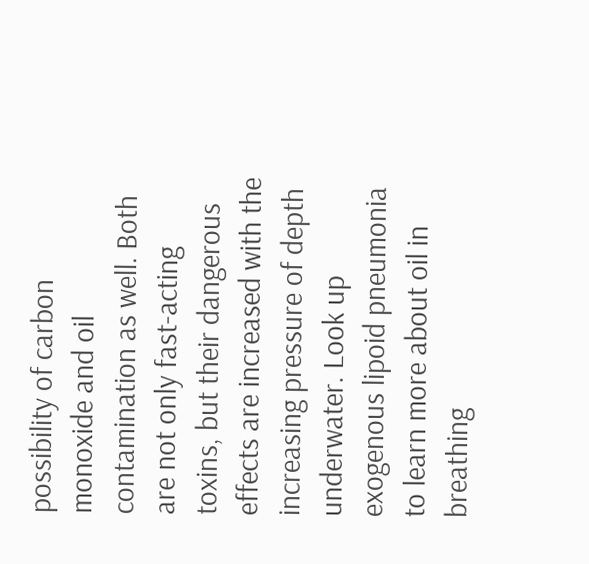possibility of carbon monoxide and oil contamination as well. Both are not only fast-acting toxins, but their dangerous effects are increased with the increasing pressure of depth underwater. Look up exogenous lipoid pneumonia to learn more about oil in breathing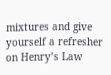mixtures and give yourself a refresher on Henry’s Law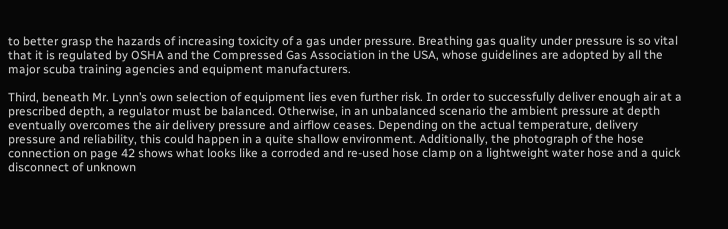to better grasp the hazards of increasing toxicity of a gas under pressure. Breathing gas quality under pressure is so vital that it is regulated by OSHA and the Compressed Gas Association in the USA, whose guidelines are adopted by all the major scuba training agencies and equipment manufacturers.

Third, beneath Mr. Lynn’s own selection of equipment lies even further risk. In order to successfully deliver enough air at a prescribed depth, a regulator must be balanced. Otherwise, in an unbalanced scenario the ambient pressure at depth eventually overcomes the air delivery pressure and airflow ceases. Depending on the actual temperature, delivery pressure and reliability, this could happen in a quite shallow environment. Additionally, the photograph of the hose connection on page 42 shows what looks like a corroded and re-used hose clamp on a lightweight water hose and a quick disconnect of unknown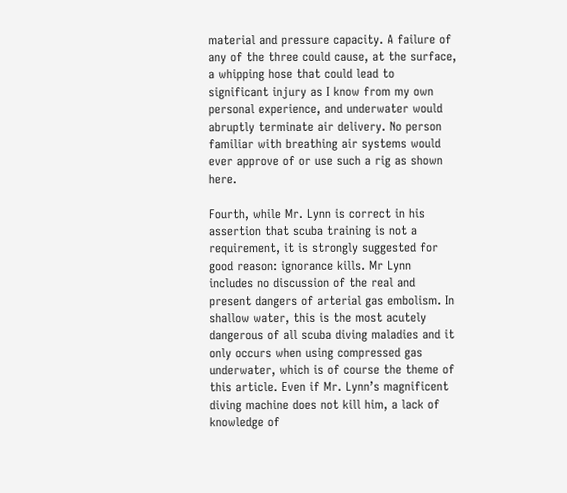material and pressure capacity. A failure of any of the three could cause, at the surface, a whipping hose that could lead to significant injury as I know from my own personal experience, and underwater would abruptly terminate air delivery. No person familiar with breathing air systems would ever approve of or use such a rig as shown here.

Fourth, while Mr. Lynn is correct in his assertion that scuba training is not a requirement, it is strongly suggested for good reason: ignorance kills. Mr Lynn includes no discussion of the real and present dangers of arterial gas embolism. In shallow water, this is the most acutely dangerous of all scuba diving maladies and it only occurs when using compressed gas underwater, which is of course the theme of this article. Even if Mr. Lynn’s magnificent diving machine does not kill him, a lack of knowledge of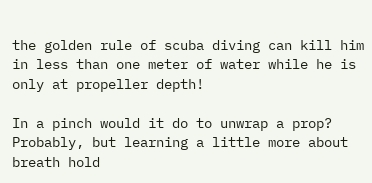the golden rule of scuba diving can kill him in less than one meter of water while he is only at propeller depth!

In a pinch would it do to unwrap a prop? Probably, but learning a little more about breath hold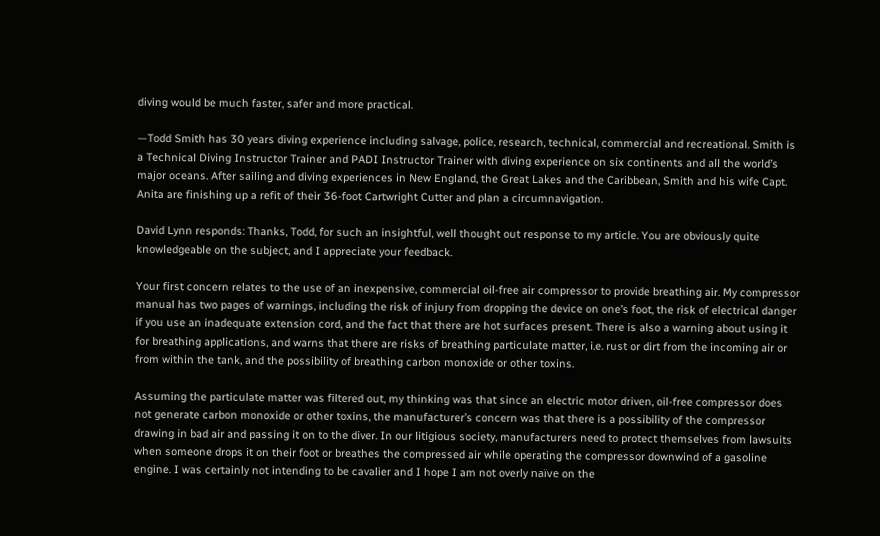diving would be much faster, safer and more practical.

—Todd Smith has 30 years diving experience including salvage, police, research, technical, commercial and recreational. Smith is a Technical Diving Instructor Trainer and PADI Instructor Trainer with diving experience on six continents and all the world’s major oceans. After sailing and diving experiences in New England, the Great Lakes and the Caribbean, Smith and his wife Capt. Anita are finishing up a refit of their 36-foot Cartwright Cutter and plan a circumnavigation.

David Lynn responds: Thanks, Todd, for such an insightful, well thought out response to my article. You are obviously quite knowledgeable on the subject, and I appreciate your feedback.

Your first concern relates to the use of an inexpensive, commercial oil-free air compressor to provide breathing air. My compressor manual has two pages of warnings, including the risk of injury from dropping the device on one’s foot, the risk of electrical danger if you use an inadequate extension cord, and the fact that there are hot surfaces present. There is also a warning about using it for breathing applications, and warns that there are risks of breathing particulate matter, i.e. rust or dirt from the incoming air or from within the tank, and the possibility of breathing carbon monoxide or other toxins.

Assuming the particulate matter was filtered out, my thinking was that since an electric motor driven, oil-free compressor does not generate carbon monoxide or other toxins, the manufacturer’s concern was that there is a possibility of the compressor drawing in bad air and passing it on to the diver. In our litigious society, manufacturers need to protect themselves from lawsuits when someone drops it on their foot or breathes the compressed air while operating the compressor downwind of a gasoline engine. I was certainly not intending to be cavalier and I hope I am not overly naïve on the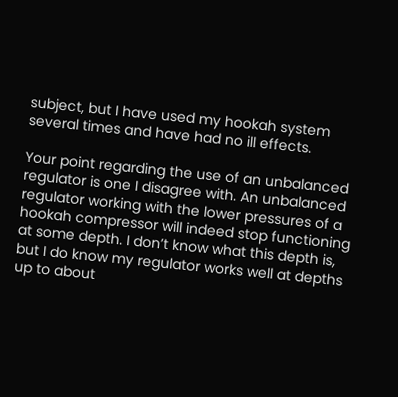subject, but I have used my hookah system several times and have had no ill effects.

Your point regarding the use of an unbalanced regulator is one I disagree with. An unbalanced regulator working with the lower pressures of a hookah compressor will indeed stop functioning at some depth. I don’t know what this depth is, but I do know my regulator works well at depths up to about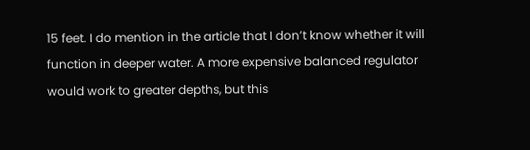15 feet. I do mention in the article that I don’t know whether it will function in deeper water. A more expensive balanced regulator would work to greater depths, but this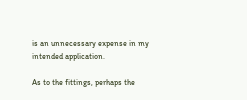is an unnecessary expense in my intended application.

As to the fittings, perhaps the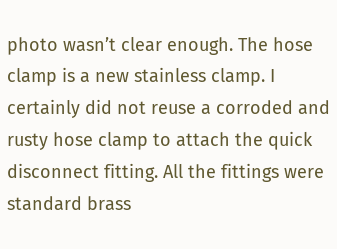photo wasn’t clear enough. The hose clamp is a new stainless clamp. I certainly did not reuse a corroded and rusty hose clamp to attach the quick disconnect fitting. All the fittings were standard brass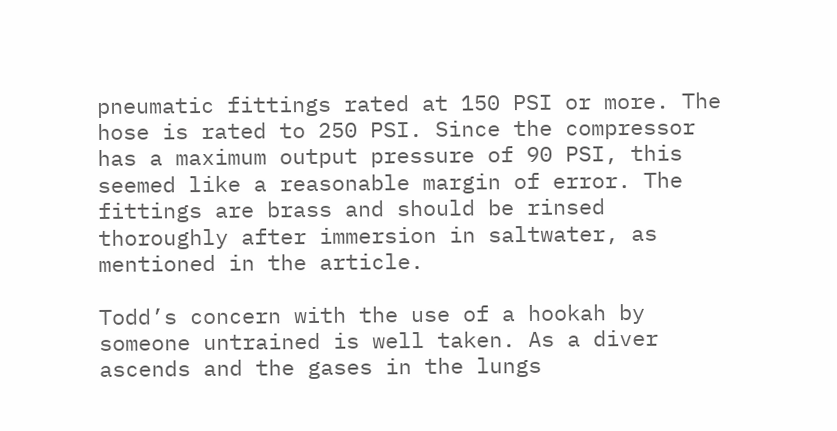pneumatic fittings rated at 150 PSI or more. The hose is rated to 250 PSI. Since the compressor has a maximum output pressure of 90 PSI, this seemed like a reasonable margin of error. The fittings are brass and should be rinsed thoroughly after immersion in saltwater, as mentioned in the article.

Todd’s concern with the use of a hookah by someone untrained is well taken. As a diver ascends and the gases in the lungs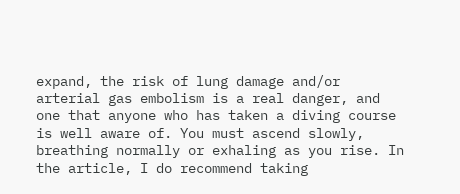expand, the risk of lung damage and/or arterial gas embolism is a real danger, and one that anyone who has taken a diving course is well aware of. You must ascend slowly, breathing normally or exhaling as you rise. In the article, I do recommend taking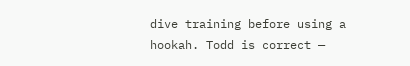dive training before using a hookah. Todd is correct —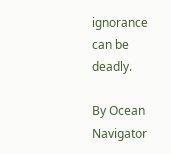ignorance can be deadly.

By Ocean Navigator